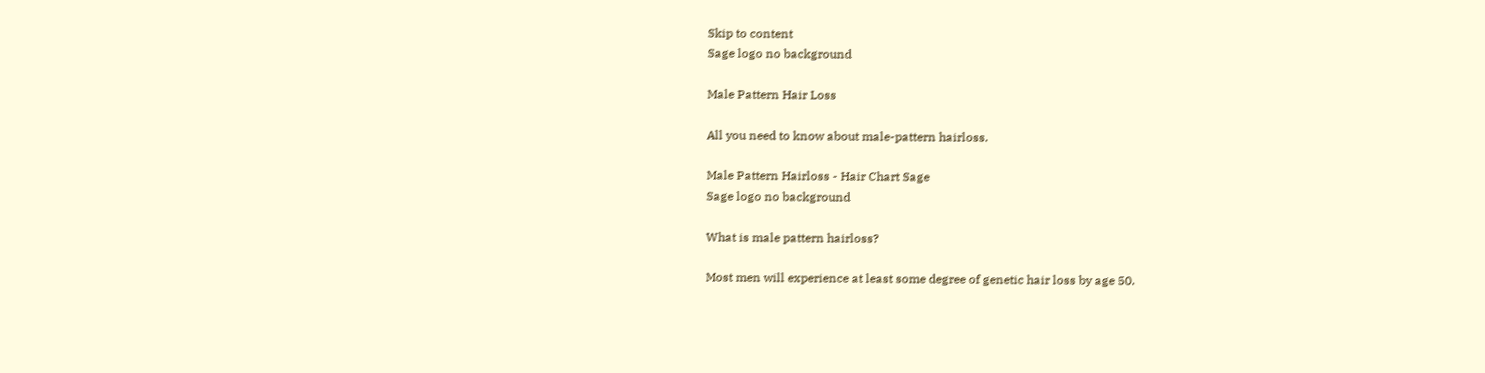Skip to content
Sage logo no background

Male Pattern Hair Loss

All you need to know about male-pattern hairloss.

Male Pattern Hairloss - Hair Chart Sage
Sage logo no background

What is male pattern hairloss?

Most men will experience at least some degree of genetic hair loss by age 50.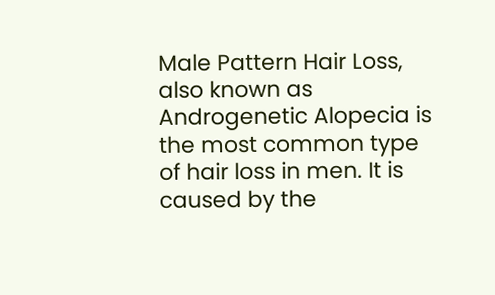Male Pattern Hair Loss, also known as Androgenetic Alopecia is the most common type of hair loss in men. It is caused by the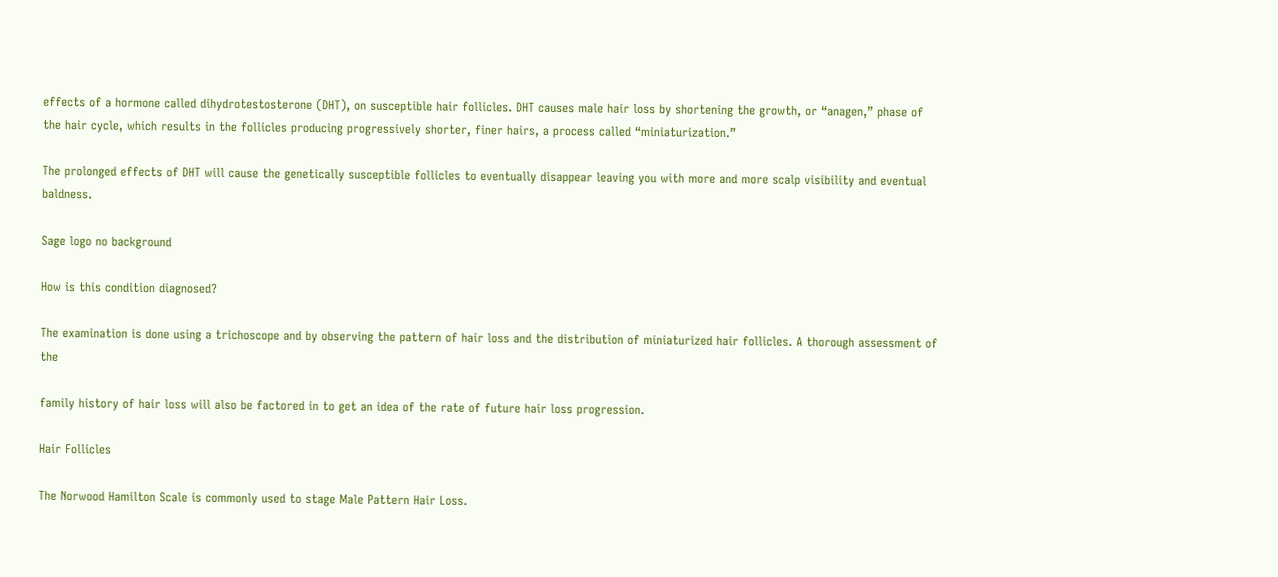effects of a hormone called dihydrotestosterone (DHT), on susceptible hair follicles. DHT causes male hair loss by shortening the growth, or “anagen,” phase of the hair cycle, which results in the follicles producing progressively shorter, finer hairs, a process called “miniaturization.”

The prolonged effects of DHT will cause the genetically susceptible follicles to eventually disappear leaving you with more and more scalp visibility and eventual baldness.

Sage logo no background

How is this condition diagnosed?

The examination is done using a trichoscope and by observing the pattern of hair loss and the distribution of miniaturized hair follicles. A thorough assessment of the

family history of hair loss will also be factored in to get an idea of the rate of future hair loss progression.

Hair Follicles

The Norwood Hamilton Scale is commonly used to stage Male Pattern Hair Loss.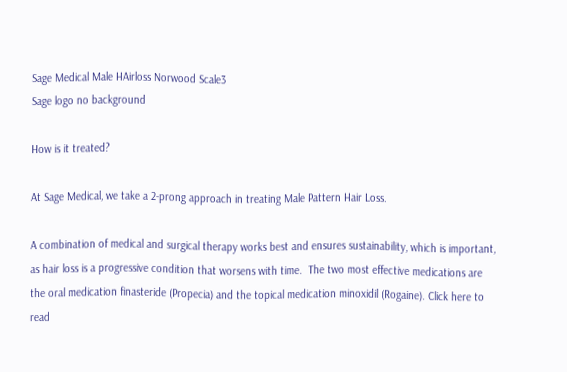Sage Medical Male HAirloss Norwood Scale3
Sage logo no background

How is it treated?

At Sage Medical, we take a 2-prong approach in treating Male Pattern Hair Loss.

A combination of medical and surgical therapy works best and ensures sustainability, which is important, as hair loss is a progressive condition that worsens with time.  The two most effective medications are the oral medication finasteride (Propecia) and the topical medication minoxidil (Rogaine). Click here to read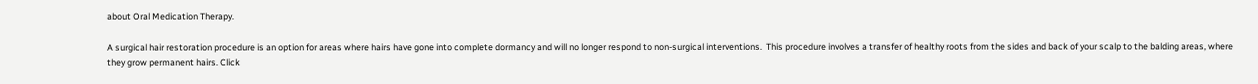about Oral Medication Therapy.

A surgical hair restoration procedure is an option for areas where hairs have gone into complete dormancy and will no longer respond to non-surgical interventions.  This procedure involves a transfer of healthy roots from the sides and back of your scalp to the balding areas, where they grow permanent hairs. Click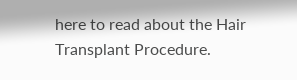here to read about the Hair Transplant Procedure.